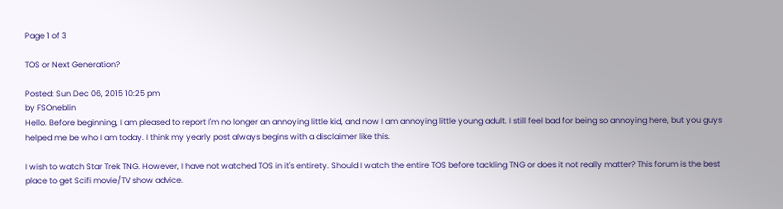Page 1 of 3

TOS or Next Generation?

Posted: Sun Dec 06, 2015 10:25 pm
by FSOneblin
Hello. Before beginning, I am pleased to report I'm no longer an annoying little kid, and now I am annoying little young adult. I still feel bad for being so annoying here, but you guys helped me be who I am today. I think my yearly post always begins with a disclaimer like this.

I wish to watch Star Trek TNG. However, I have not watched TOS in it's entirety. Should I watch the entire TOS before tackling TNG or does it not really matter? This forum is the best place to get Scifi movie/TV show advice.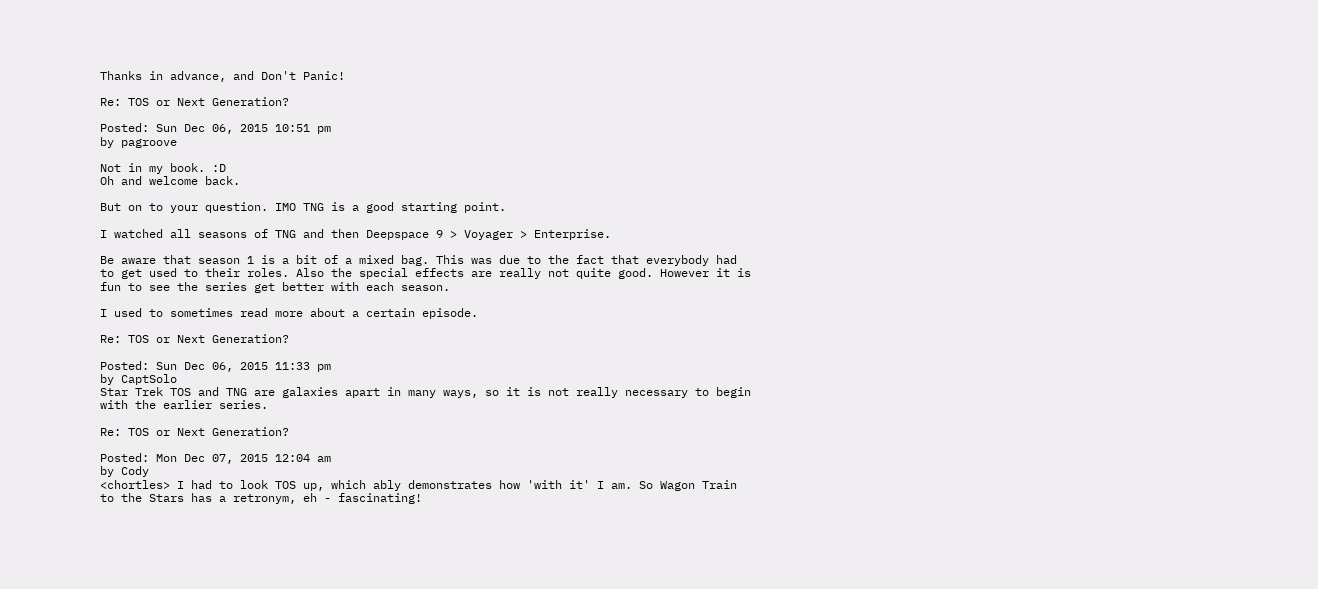Thanks in advance, and Don't Panic!

Re: TOS or Next Generation?

Posted: Sun Dec 06, 2015 10:51 pm
by pagroove

Not in my book. :D
Oh and welcome back.

But on to your question. IMO TNG is a good starting point.

I watched all seasons of TNG and then Deepspace 9 > Voyager > Enterprise.

Be aware that season 1 is a bit of a mixed bag. This was due to the fact that everybody had to get used to their roles. Also the special effects are really not quite good. However it is fun to see the series get better with each season.

I used to sometimes read more about a certain episode.

Re: TOS or Next Generation?

Posted: Sun Dec 06, 2015 11:33 pm
by CaptSolo
Star Trek TOS and TNG are galaxies apart in many ways, so it is not really necessary to begin with the earlier series.

Re: TOS or Next Generation?

Posted: Mon Dec 07, 2015 12:04 am
by Cody
<chortles> I had to look TOS up, which ably demonstrates how 'with it' I am. So Wagon Train to the Stars has a retronym, eh - fascinating!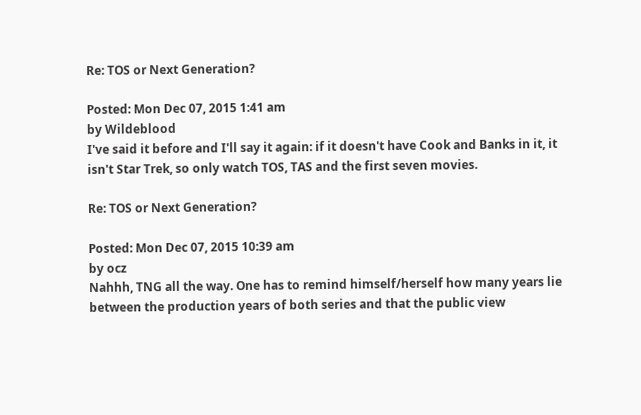Re: TOS or Next Generation?

Posted: Mon Dec 07, 2015 1:41 am
by Wildeblood
I've said it before and I'll say it again: if it doesn't have Cook and Banks in it, it isn't Star Trek, so only watch TOS, TAS and the first seven movies.

Re: TOS or Next Generation?

Posted: Mon Dec 07, 2015 10:39 am
by ocz
Nahhh, TNG all the way. One has to remind himself/herself how many years lie between the production years of both series and that the public view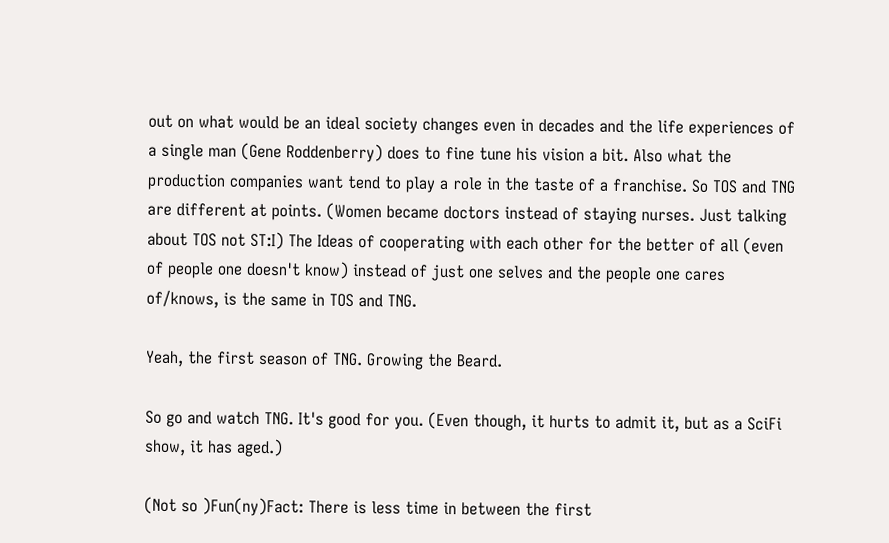out on what would be an ideal society changes even in decades and the life experiences of a single man (Gene Roddenberry) does to fine tune his vision a bit. Also what the production companies want tend to play a role in the taste of a franchise. So TOS and TNG are different at points. (Women became doctors instead of staying nurses. Just talking about TOS not ST:I) The Ideas of cooperating with each other for the better of all (even of people one doesn't know) instead of just one selves and the people one cares of/knows, is the same in TOS and TNG.

Yeah, the first season of TNG. Growing the Beard.

So go and watch TNG. It's good for you. (Even though, it hurts to admit it, but as a SciFi show, it has aged.)

(Not so )Fun(ny)Fact: There is less time in between the first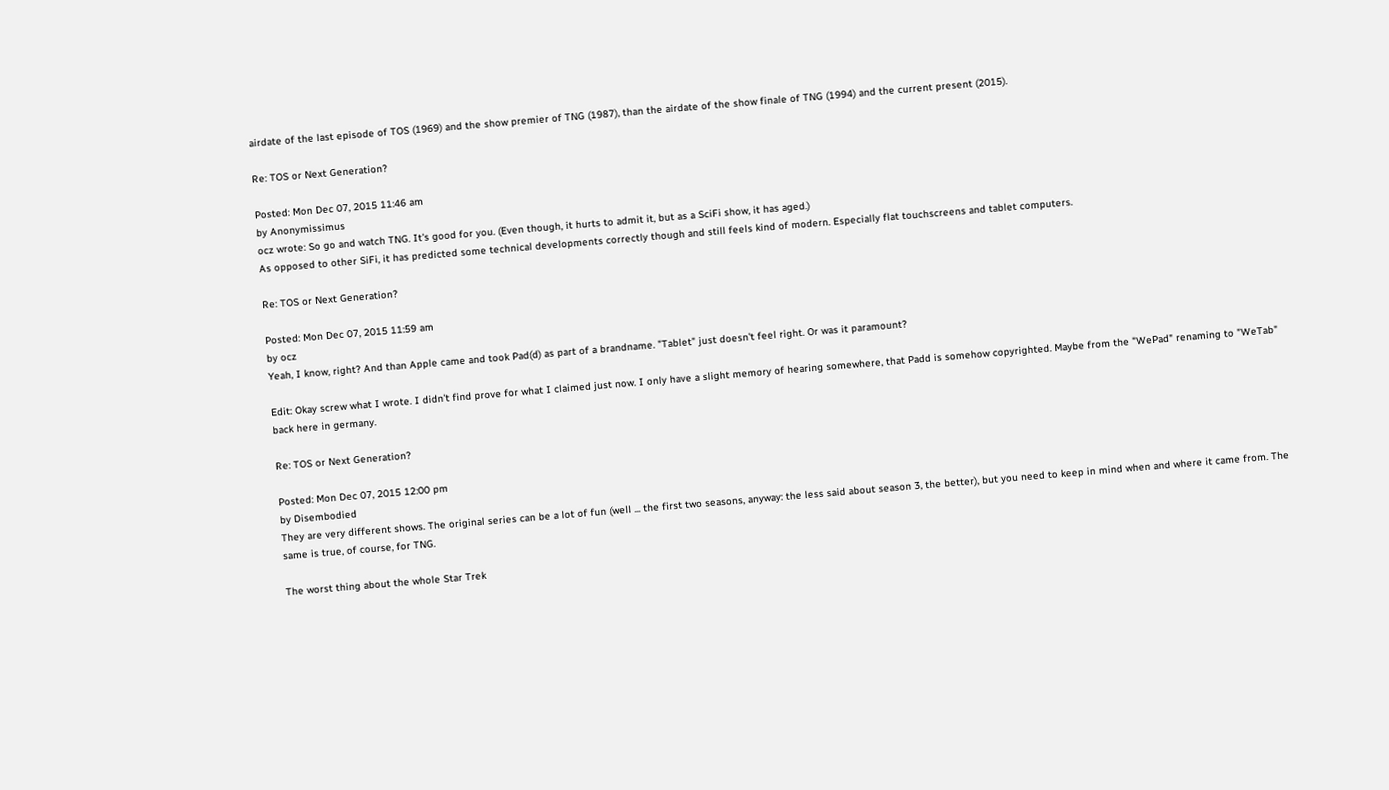airdate of the last episode of TOS (1969) and the show premier of TNG (1987), than the airdate of the show finale of TNG (1994) and the current present (2015).

Re: TOS or Next Generation?

Posted: Mon Dec 07, 2015 11:46 am
by Anonymissimus
ocz wrote: So go and watch TNG. It's good for you. (Even though, it hurts to admit it, but as a SciFi show, it has aged.)
As opposed to other SiFi, it has predicted some technical developments correctly though and still feels kind of modern. Especially flat touchscreens and tablet computers.

Re: TOS or Next Generation?

Posted: Mon Dec 07, 2015 11:59 am
by ocz
Yeah, I know, right? And than Apple came and took Pad(d) as part of a brandname. "Tablet" just doesn't feel right. Or was it paramount?

Edit: Okay screw what I wrote. I didn't find prove for what I claimed just now. I only have a slight memory of hearing somewhere, that Padd is somehow copyrighted. Maybe from the "WePad" renaming to "WeTab" back here in germany.

Re: TOS or Next Generation?

Posted: Mon Dec 07, 2015 12:00 pm
by Disembodied
They are very different shows. The original series can be a lot of fun (well ... the first two seasons, anyway: the less said about season 3, the better), but you need to keep in mind when and where it came from. The same is true, of course, for TNG.

The worst thing about the whole Star Trek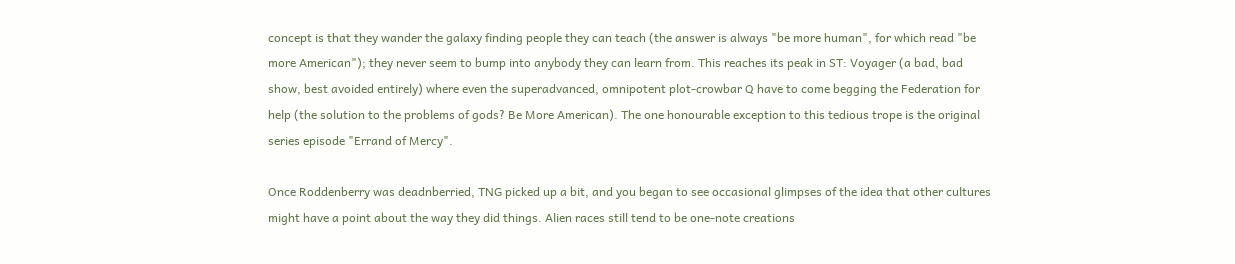concept is that they wander the galaxy finding people they can teach (the answer is always "be more human", for which read "be more American"); they never seem to bump into anybody they can learn from. This reaches its peak in ST: Voyager (a bad, bad show, best avoided entirely) where even the superadvanced, omnipotent plot-crowbar Q have to come begging the Federation for help (the solution to the problems of gods? Be More American). The one honourable exception to this tedious trope is the original series episode "Errand of Mercy".

Once Roddenberry was deadnberried, TNG picked up a bit, and you began to see occasional glimpses of the idea that other cultures might have a point about the way they did things. Alien races still tend to be one-note creations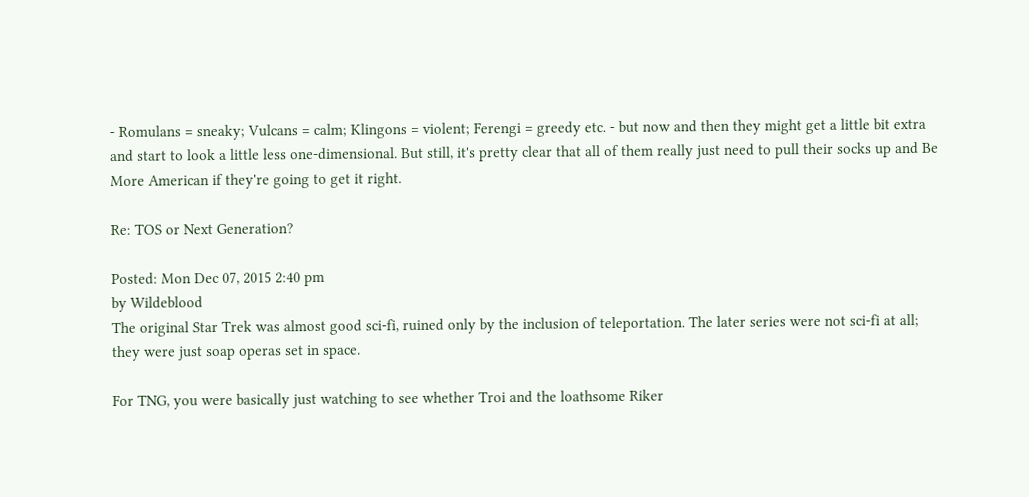- Romulans = sneaky; Vulcans = calm; Klingons = violent; Ferengi = greedy etc. - but now and then they might get a little bit extra and start to look a little less one-dimensional. But still, it's pretty clear that all of them really just need to pull their socks up and Be More American if they're going to get it right.

Re: TOS or Next Generation?

Posted: Mon Dec 07, 2015 2:40 pm
by Wildeblood
The original Star Trek was almost good sci-fi, ruined only by the inclusion of teleportation. The later series were not sci-fi at all; they were just soap operas set in space.

For TNG, you were basically just watching to see whether Troi and the loathsome Riker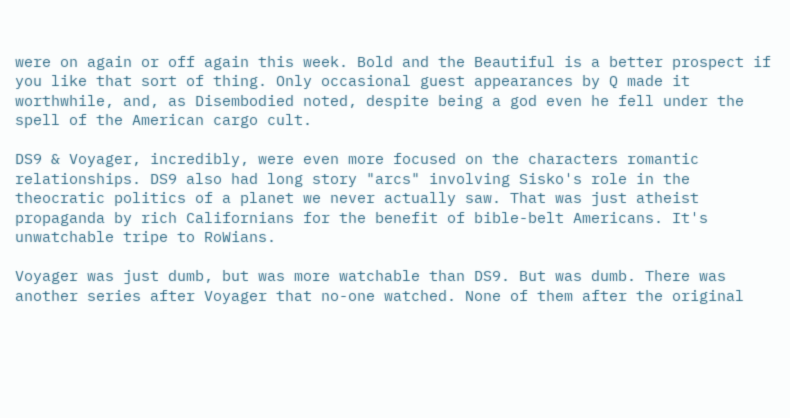were on again or off again this week. Bold and the Beautiful is a better prospect if you like that sort of thing. Only occasional guest appearances by Q made it worthwhile, and, as Disembodied noted, despite being a god even he fell under the spell of the American cargo cult.

DS9 & Voyager, incredibly, were even more focused on the characters romantic relationships. DS9 also had long story "arcs" involving Sisko's role in the theocratic politics of a planet we never actually saw. That was just atheist propaganda by rich Californians for the benefit of bible-belt Americans. It's unwatchable tripe to RoWians.

Voyager was just dumb, but was more watchable than DS9. But was dumb. There was another series after Voyager that no-one watched. None of them after the original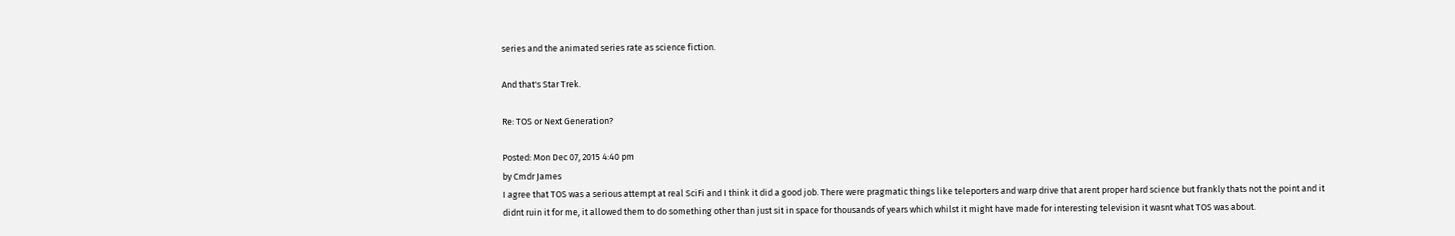series and the animated series rate as science fiction.

And that's Star Trek.

Re: TOS or Next Generation?

Posted: Mon Dec 07, 2015 4:40 pm
by Cmdr James
I agree that TOS was a serious attempt at real SciFi and I think it did a good job. There were pragmatic things like teleporters and warp drive that arent proper hard science but frankly thats not the point and it didnt ruin it for me, it allowed them to do something other than just sit in space for thousands of years which whilst it might have made for interesting television it wasnt what TOS was about.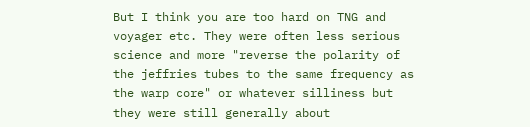But I think you are too hard on TNG and voyager etc. They were often less serious science and more "reverse the polarity of the jeffries tubes to the same frequency as the warp core" or whatever silliness but they were still generally about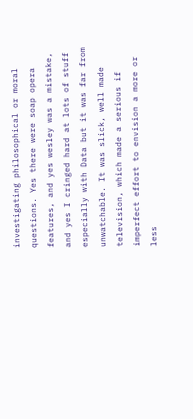investigating philosophical or moral questions. Yes there were soap opera features, and yes wesley was a mistake, and yes I cringed hard at lots of stuff especially with Data but it was far from unwatchable. It was slick, well made television, which made a serious if imperfect effort to envision a more or less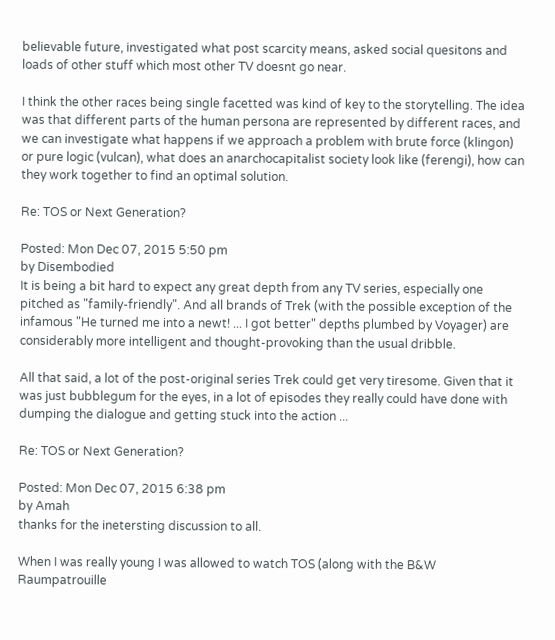believable future, investigated what post scarcity means, asked social quesitons and loads of other stuff which most other TV doesnt go near.

I think the other races being single facetted was kind of key to the storytelling. The idea was that different parts of the human persona are represented by different races, and we can investigate what happens if we approach a problem with brute force (klingon) or pure logic (vulcan), what does an anarchocapitalist society look like (ferengi), how can they work together to find an optimal solution.

Re: TOS or Next Generation?

Posted: Mon Dec 07, 2015 5:50 pm
by Disembodied
It is being a bit hard to expect any great depth from any TV series, especially one pitched as "family-friendly". And all brands of Trek (with the possible exception of the infamous "He turned me into a newt! ... I got better" depths plumbed by Voyager) are considerably more intelligent and thought-provoking than the usual dribble.

All that said, a lot of the post-original series Trek could get very tiresome. Given that it was just bubblegum for the eyes, in a lot of episodes they really could have done with dumping the dialogue and getting stuck into the action ...

Re: TOS or Next Generation?

Posted: Mon Dec 07, 2015 6:38 pm
by Amah
thanks for the inetersting discussion to all.

When I was really young I was allowed to watch TOS (along with the B&W Raumpatrouille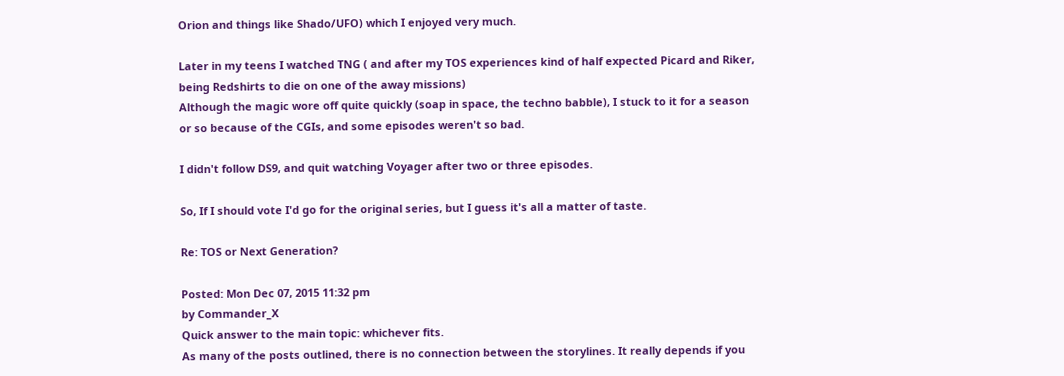Orion and things like Shado/UFO) which I enjoyed very much.

Later in my teens I watched TNG ( and after my TOS experiences kind of half expected Picard and Riker, being Redshirts to die on one of the away missions)
Although the magic wore off quite quickly (soap in space, the techno babble), I stuck to it for a season or so because of the CGIs, and some episodes weren't so bad.

I didn't follow DS9, and quit watching Voyager after two or three episodes.

So, If I should vote I'd go for the original series, but I guess it's all a matter of taste.

Re: TOS or Next Generation?

Posted: Mon Dec 07, 2015 11:32 pm
by Commander_X
Quick answer to the main topic: whichever fits.
As many of the posts outlined, there is no connection between the storylines. It really depends if you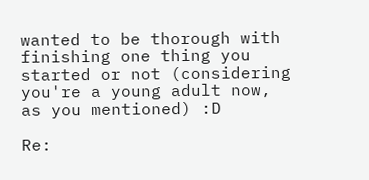wanted to be thorough with finishing one thing you started or not (considering you're a young adult now, as you mentioned) :D

Re: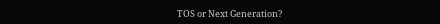TOS or Next Generation?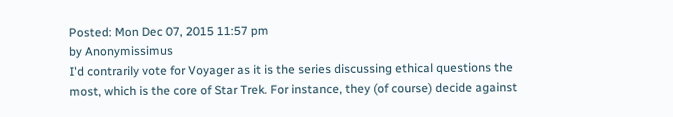Posted: Mon Dec 07, 2015 11:57 pm
by Anonymissimus
I'd contrarily vote for Voyager as it is the series discussing ethical questions the most, which is the core of Star Trek. For instance, they (of course) decide against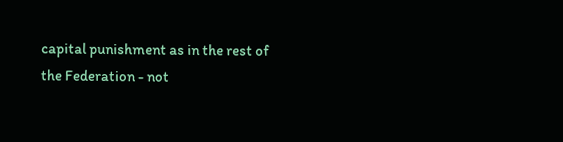capital punishment as in the rest of the Federation - not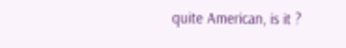quite American, is it ?